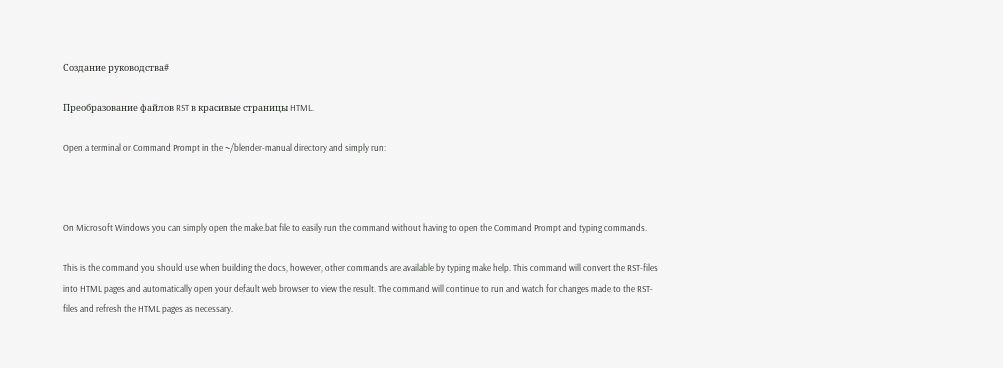Создание руководства#

Преобразование файлов RST в красивые страницы HTML.

Open a terminal or Command Prompt in the ~/blender-manual directory and simply run:



On Microsoft Windows you can simply open the make.bat file to easily run the command without having to open the Command Prompt and typing commands.

This is the command you should use when building the docs, however, other commands are available by typing make help. This command will convert the RST-files into HTML pages and automatically open your default web browser to view the result. The command will continue to run and watch for changes made to the RST-files and refresh the HTML pages as necessary.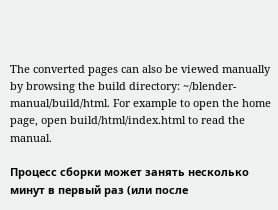The converted pages can also be viewed manually by browsing the build directory: ~/blender-manual/build/html. For example to open the home page, open build/html/index.html to read the manual.

Процесс сборки может занять несколько минут в первый раз (или после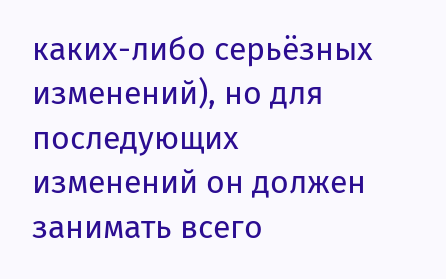каких-либо серьёзных изменений), но для последующих изменений он должен занимать всего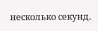несколько секунд.